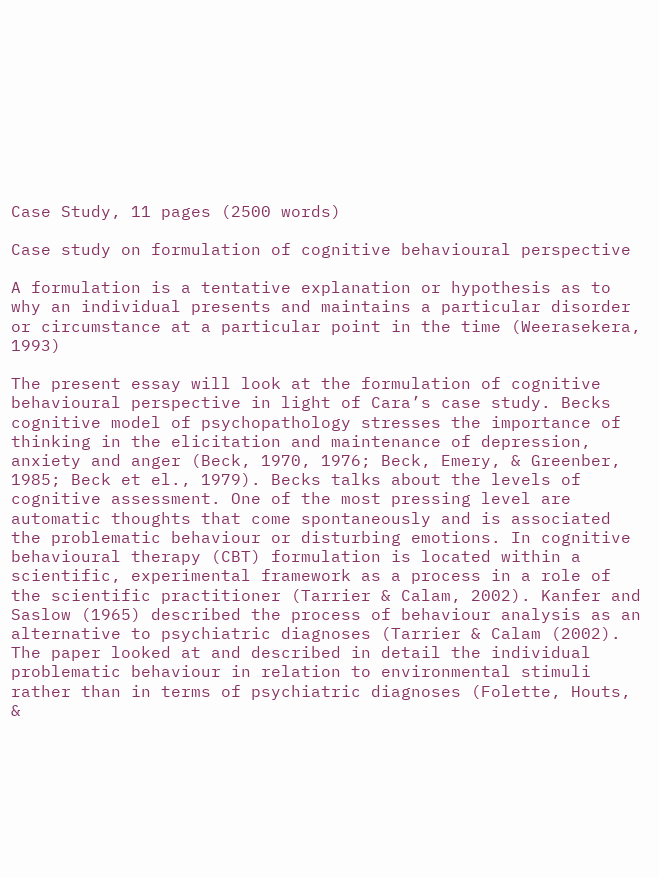Case Study, 11 pages (2500 words)

Case study on formulation of cognitive behavioural perspective

A formulation is a tentative explanation or hypothesis as to why an individual presents and maintains a particular disorder or circumstance at a particular point in the time (Weerasekera, 1993)

The present essay will look at the formulation of cognitive behavioural perspective in light of Cara’s case study. Becks cognitive model of psychopathology stresses the importance of thinking in the elicitation and maintenance of depression, anxiety and anger (Beck, 1970, 1976; Beck, Emery, & Greenber, 1985; Beck et el., 1979). Becks talks about the levels of cognitive assessment. One of the most pressing level are automatic thoughts that come spontaneously and is associated the problematic behaviour or disturbing emotions. In cognitive behavioural therapy (CBT) formulation is located within a scientific, experimental framework as a process in a role of the scientific practitioner (Tarrier & Calam, 2002). Kanfer and Saslow (1965) described the process of behaviour analysis as an alternative to psychiatric diagnoses (Tarrier & Calam (2002). The paper looked at and described in detail the individual problematic behaviour in relation to environmental stimuli rather than in terms of psychiatric diagnoses (Folette, Houts, &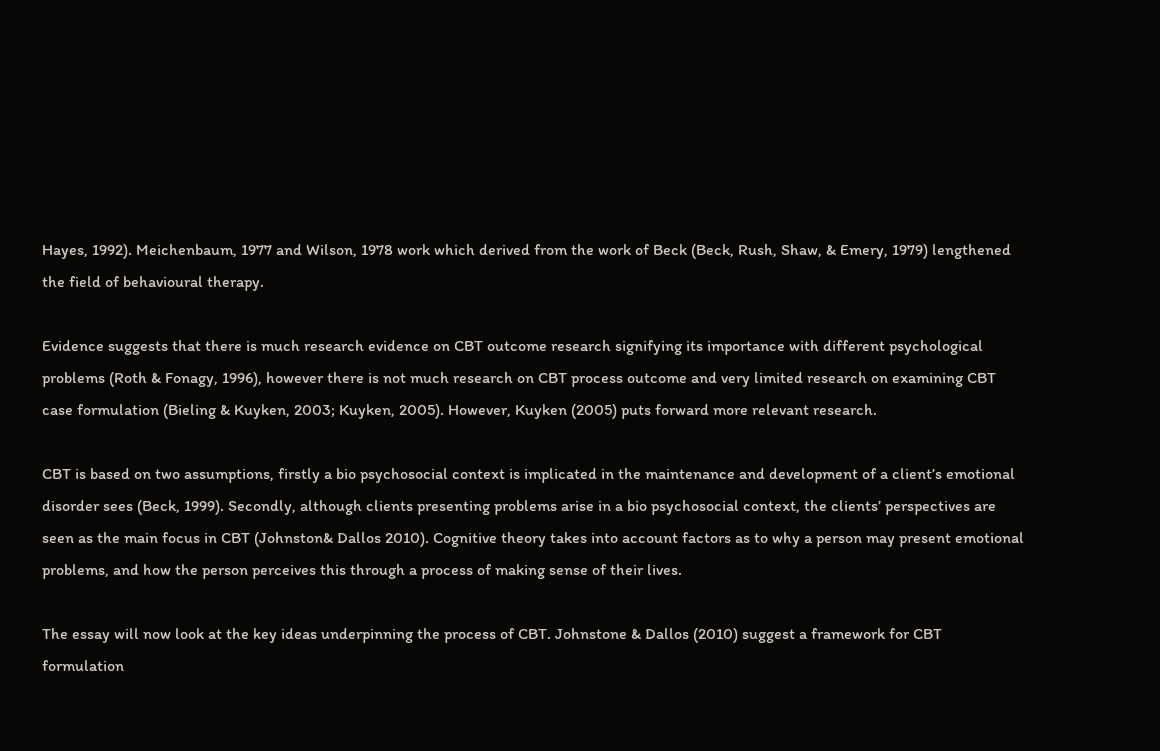Hayes, 1992). Meichenbaum, 1977 and Wilson, 1978 work which derived from the work of Beck (Beck, Rush, Shaw, & Emery, 1979) lengthened the field of behavioural therapy.

Evidence suggests that there is much research evidence on CBT outcome research signifying its importance with different psychological problems (Roth & Fonagy, 1996), however there is not much research on CBT process outcome and very limited research on examining CBT case formulation (Bieling & Kuyken, 2003; Kuyken, 2005). However, Kuyken (2005) puts forward more relevant research.

CBT is based on two assumptions, firstly a bio psychosocial context is implicated in the maintenance and development of a client’s emotional disorder sees (Beck, 1999). Secondly, although clients presenting problems arise in a bio psychosocial context, the clients’ perspectives are seen as the main focus in CBT (Johnston& Dallos 2010). Cognitive theory takes into account factors as to why a person may present emotional problems, and how the person perceives this through a process of making sense of their lives.

The essay will now look at the key ideas underpinning the process of CBT. Johnstone & Dallos (2010) suggest a framework for CBT formulation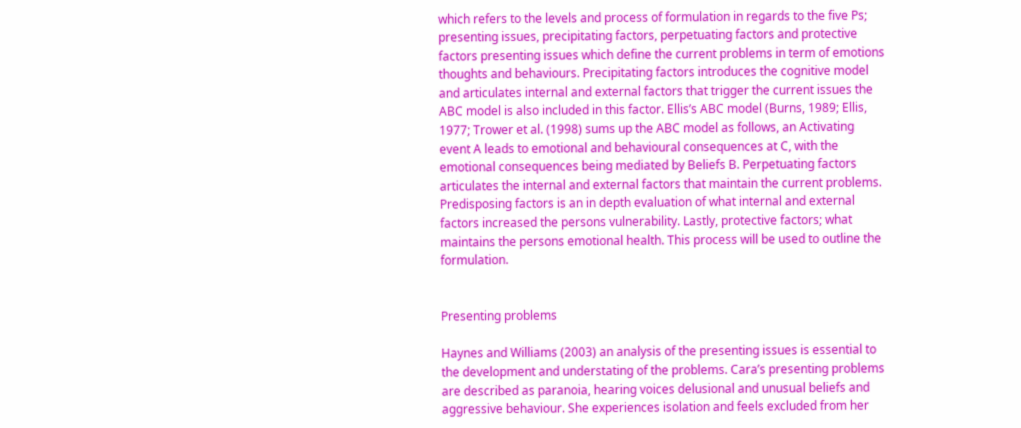which refers to the levels and process of formulation in regards to the five Ps; presenting issues, precipitating factors, perpetuating factors and protective factors presenting issues which define the current problems in term of emotions thoughts and behaviours. Precipitating factors introduces the cognitive model and articulates internal and external factors that trigger the current issues the ABC model is also included in this factor. Ellis’s ABC model (Burns, 1989; Ellis, 1977; Trower et al. (1998) sums up the ABC model as follows, an Activating event A leads to emotional and behavioural consequences at C, with the emotional consequences being mediated by Beliefs B. Perpetuating factors articulates the internal and external factors that maintain the current problems. Predisposing factors is an in depth evaluation of what internal and external factors increased the persons vulnerability. Lastly, protective factors; what maintains the persons emotional health. This process will be used to outline the formulation.


Presenting problems

Haynes and Williams (2003) an analysis of the presenting issues is essential to the development and understating of the problems. Cara’s presenting problems are described as paranoia, hearing voices delusional and unusual beliefs and aggressive behaviour. She experiences isolation and feels excluded from her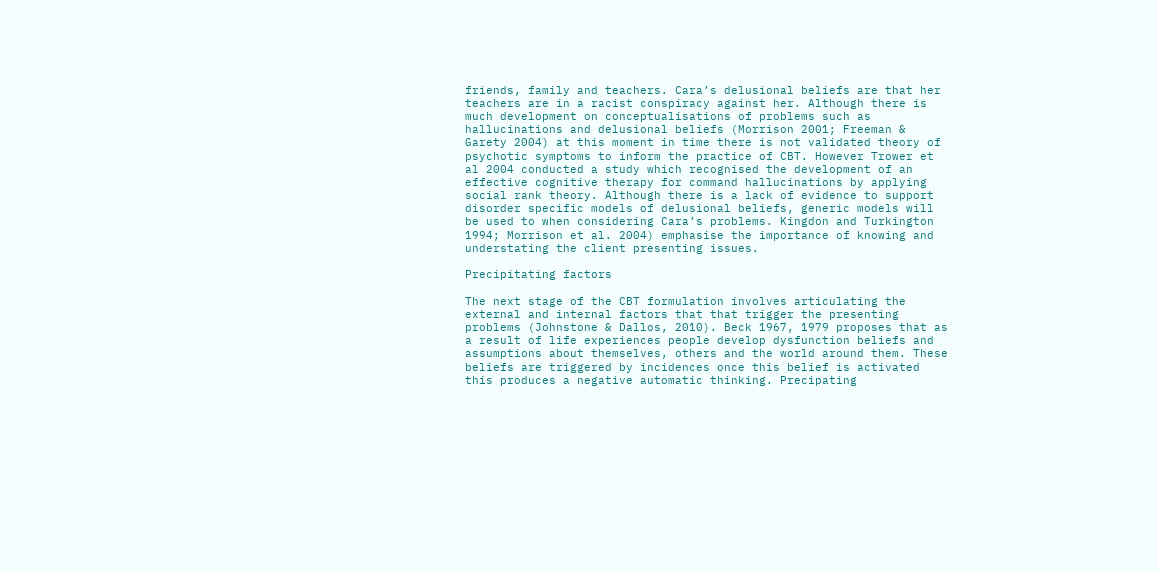friends, family and teachers. Cara’s delusional beliefs are that her teachers are in a racist conspiracy against her. Although there is much development on conceptualisations of problems such as hallucinations and delusional beliefs (Morrison 2001; Freeman & Garety 2004) at this moment in time there is not validated theory of psychotic symptoms to inform the practice of CBT. However Trower et al 2004 conducted a study which recognised the development of an effective cognitive therapy for command hallucinations by applying social rank theory. Although there is a lack of evidence to support disorder specific models of delusional beliefs, generic models will be used to when considering Cara’s problems. Kingdon and Turkington 1994; Morrison et al. 2004) emphasise the importance of knowing and understating the client presenting issues.

Precipitating factors

The next stage of the CBT formulation involves articulating the external and internal factors that that trigger the presenting problems (Johnstone & Dallos, 2010). Beck 1967, 1979 proposes that as a result of life experiences people develop dysfunction beliefs and assumptions about themselves, others and the world around them. These beliefs are triggered by incidences once this belief is activated this produces a negative automatic thinking. Precipating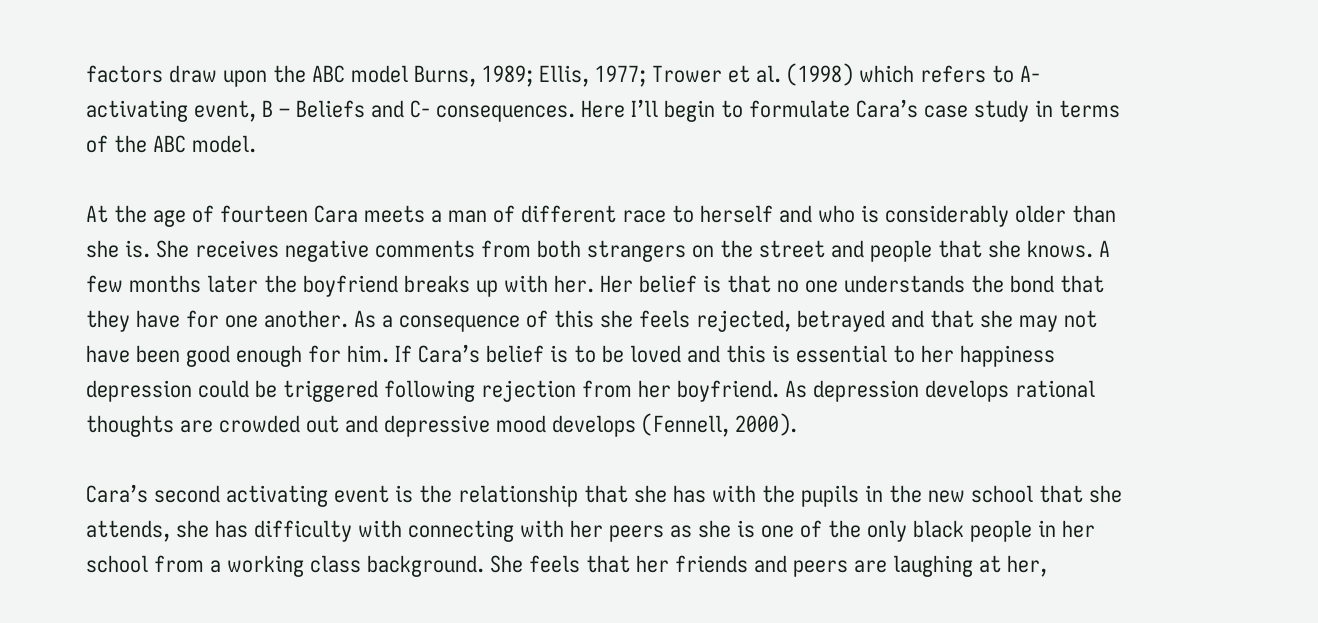factors draw upon the ABC model Burns, 1989; Ellis, 1977; Trower et al. (1998) which refers to A- activating event, B – Beliefs and C- consequences. Here I’ll begin to formulate Cara’s case study in terms of the ABC model.

At the age of fourteen Cara meets a man of different race to herself and who is considerably older than she is. She receives negative comments from both strangers on the street and people that she knows. A few months later the boyfriend breaks up with her. Her belief is that no one understands the bond that they have for one another. As a consequence of this she feels rejected, betrayed and that she may not have been good enough for him. If Cara’s belief is to be loved and this is essential to her happiness depression could be triggered following rejection from her boyfriend. As depression develops rational thoughts are crowded out and depressive mood develops (Fennell, 2000).

Cara’s second activating event is the relationship that she has with the pupils in the new school that she attends, she has difficulty with connecting with her peers as she is one of the only black people in her school from a working class background. She feels that her friends and peers are laughing at her,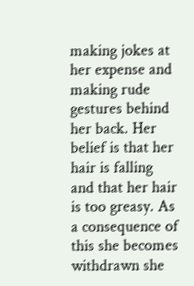making jokes at her expense and making rude gestures behind her back. Her belief is that her hair is falling and that her hair is too greasy. As a consequence of this she becomes withdrawn she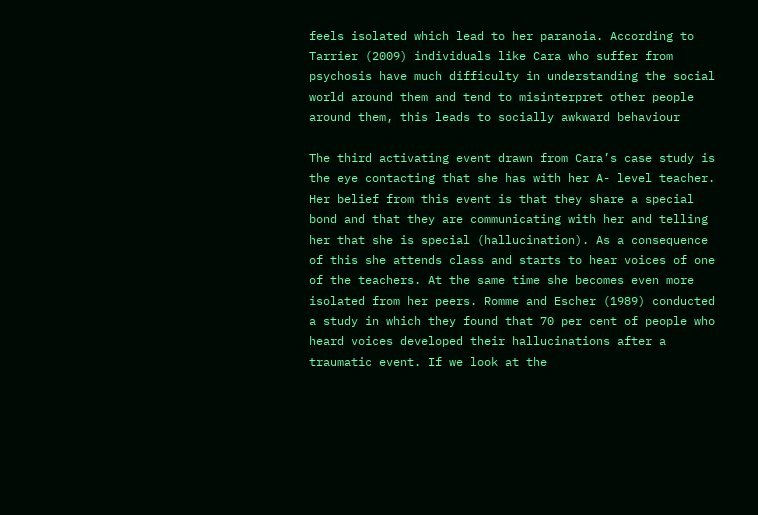feels isolated which lead to her paranoia. According to Tarrier (2009) individuals like Cara who suffer from psychosis have much difficulty in understanding the social world around them and tend to misinterpret other people around them, this leads to socially awkward behaviour

The third activating event drawn from Cara’s case study is the eye contacting that she has with her A- level teacher. Her belief from this event is that they share a special bond and that they are communicating with her and telling her that she is special (hallucination). As a consequence of this she attends class and starts to hear voices of one of the teachers. At the same time she becomes even more isolated from her peers. Romme and Escher (1989) conducted a study in which they found that 70 per cent of people who heard voices developed their hallucinations after a traumatic event. If we look at the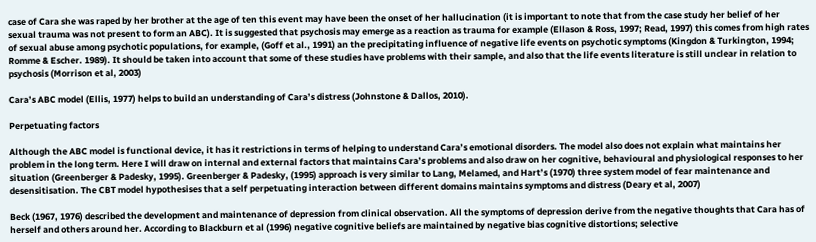case of Cara she was raped by her brother at the age of ten this event may have been the onset of her hallucination (it is important to note that from the case study her belief of her sexual trauma was not present to form an ABC). It is suggested that psychosis may emerge as a reaction as trauma for example (Ellason & Ross, 1997; Read, 1997) this comes from high rates of sexual abuse among psychotic populations, for example, (Goff et al., 1991) an the precipitating influence of negative life events on psychotic symptoms (Kingdon & Turkington, 1994; Romme & Escher. 1989). It should be taken into account that some of these studies have problems with their sample, and also that the life events literature is still unclear in relation to psychosis (Morrison et al, 2003)

Cara’s ABC model (Ellis, 1977) helps to build an understanding of Cara’s distress (Johnstone & Dallos, 2010).

Perpetuating factors

Although the ABC model is functional device, it has it restrictions in terms of helping to understand Cara’s emotional disorders. The model also does not explain what maintains her problem in the long term. Here I will draw on internal and external factors that maintains Cara’s problems and also draw on her cognitive, behavioural and physiological responses to her situation (Greenberger & Padesky, 1995). Greenberger & Padesky, (1995) approach is very similar to Lang, Melamed, and Hart’s (1970) three system model of fear maintenance and desensitisation. The CBT model hypothesises that a self perpetuating interaction between different domains maintains symptoms and distress (Deary et al, 2007)

Beck (1967, 1976) described the development and maintenance of depression from clinical observation. All the symptoms of depression derive from the negative thoughts that Cara has of herself and others around her. According to Blackburn et al (1996) negative cognitive beliefs are maintained by negative bias cognitive distortions; selective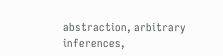abstraction, arbitrary inferences,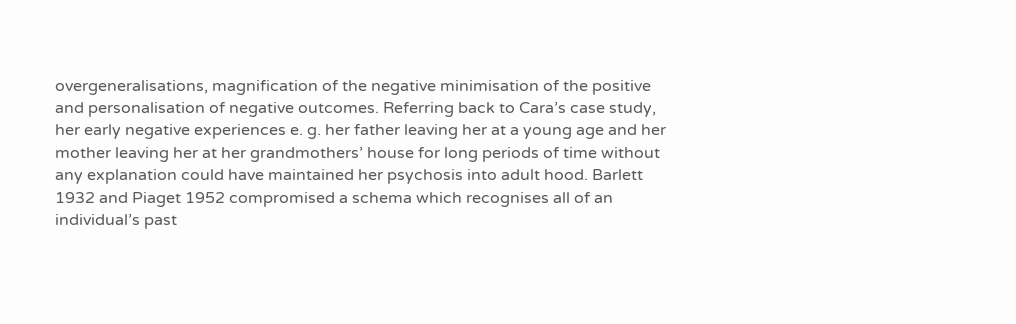overgeneralisations, magnification of the negative minimisation of the positive and personalisation of negative outcomes. Referring back to Cara’s case study, her early negative experiences e. g. her father leaving her at a young age and her mother leaving her at her grandmothers’ house for long periods of time without any explanation could have maintained her psychosis into adult hood. Barlett 1932 and Piaget 1952 compromised a schema which recognises all of an individual’s past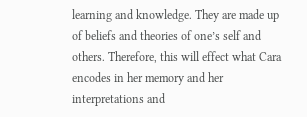learning and knowledge. They are made up of beliefs and theories of one’s self and others. Therefore, this will effect what Cara encodes in her memory and her interpretations and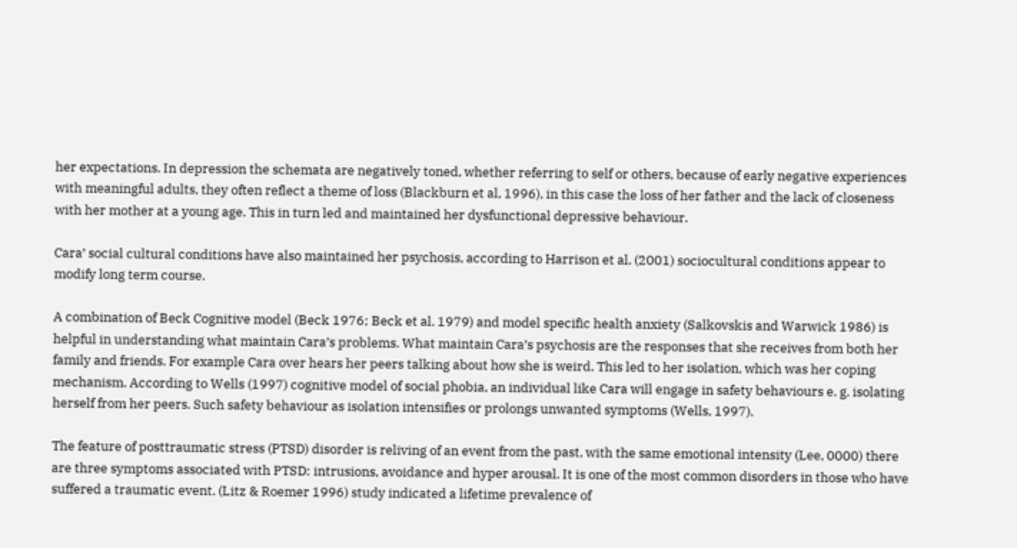her expectations. In depression the schemata are negatively toned, whether referring to self or others, because of early negative experiences with meaningful adults, they often reflect a theme of loss (Blackburn et al, 1996), in this case the loss of her father and the lack of closeness with her mother at a young age. This in turn led and maintained her dysfunctional depressive behaviour.

Cara’ social cultural conditions have also maintained her psychosis, according to Harrison et al. (2001) sociocultural conditions appear to modify long term course.

A combination of Beck Cognitive model (Beck 1976; Beck et al. 1979) and model specific health anxiety (Salkovskis and Warwick 1986) is helpful in understanding what maintain Cara’s problems. What maintain Cara’s psychosis are the responses that she receives from both her family and friends. For example Cara over hears her peers talking about how she is weird. This led to her isolation, which was her coping mechanism. According to Wells (1997) cognitive model of social phobia, an individual like Cara will engage in safety behaviours e. g. isolating herself from her peers. Such safety behaviour as isolation intensifies or prolongs unwanted symptoms (Wells, 1997).

The feature of posttraumatic stress (PTSD) disorder is reliving of an event from the past, with the same emotional intensity (Lee, 0000) there are three symptoms associated with PTSD: intrusions, avoidance and hyper arousal. It is one of the most common disorders in those who have suffered a traumatic event. (Litz & Roemer 1996) study indicated a lifetime prevalence of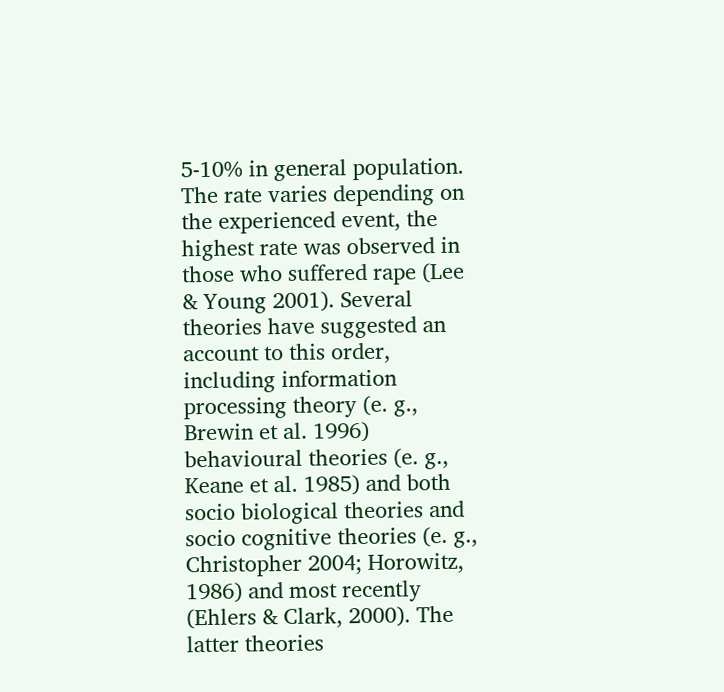5-10% in general population. The rate varies depending on the experienced event, the highest rate was observed in those who suffered rape (Lee & Young 2001). Several theories have suggested an account to this order, including information processing theory (e. g., Brewin et al. 1996) behavioural theories (e. g., Keane et al. 1985) and both socio biological theories and socio cognitive theories (e. g., Christopher 2004; Horowitz, 1986) and most recently (Ehlers & Clark, 2000). The latter theories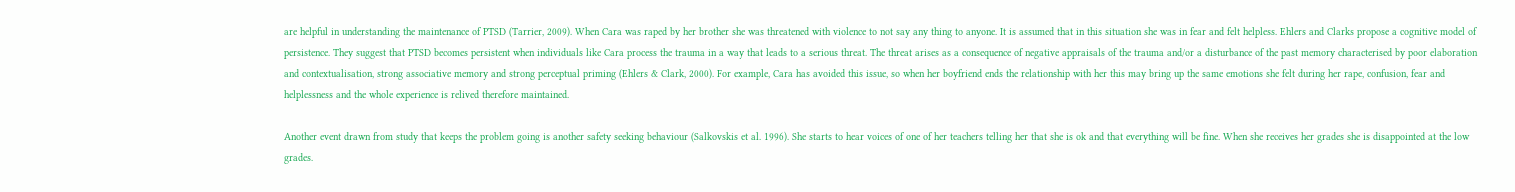are helpful in understanding the maintenance of PTSD (Tarrier, 2009). When Cara was raped by her brother she was threatened with violence to not say any thing to anyone. It is assumed that in this situation she was in fear and felt helpless. Ehlers and Clarks propose a cognitive model of persistence. They suggest that PTSD becomes persistent when individuals like Cara process the trauma in a way that leads to a serious threat. The threat arises as a consequence of negative appraisals of the trauma and/or a disturbance of the past memory characterised by poor elaboration and contextualisation, strong associative memory and strong perceptual priming (Ehlers & Clark, 2000). For example, Cara has avoided this issue, so when her boyfriend ends the relationship with her this may bring up the same emotions she felt during her rape, confusion, fear and helplessness and the whole experience is relived therefore maintained.

Another event drawn from study that keeps the problem going is another safety seeking behaviour (Salkovskis et al. 1996). She starts to hear voices of one of her teachers telling her that she is ok and that everything will be fine. When she receives her grades she is disappointed at the low grades.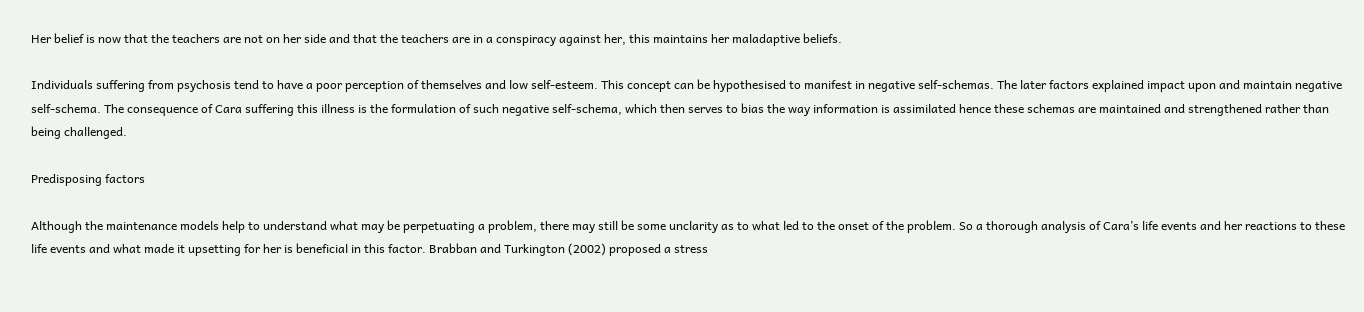Her belief is now that the teachers are not on her side and that the teachers are in a conspiracy against her, this maintains her maladaptive beliefs.

Individuals suffering from psychosis tend to have a poor perception of themselves and low self-esteem. This concept can be hypothesised to manifest in negative self-schemas. The later factors explained impact upon and maintain negative self-schema. The consequence of Cara suffering this illness is the formulation of such negative self-schema, which then serves to bias the way information is assimilated hence these schemas are maintained and strengthened rather than being challenged.

Predisposing factors

Although the maintenance models help to understand what may be perpetuating a problem, there may still be some unclarity as to what led to the onset of the problem. So a thorough analysis of Cara’s life events and her reactions to these life events and what made it upsetting for her is beneficial in this factor. Brabban and Turkington (2002) proposed a stress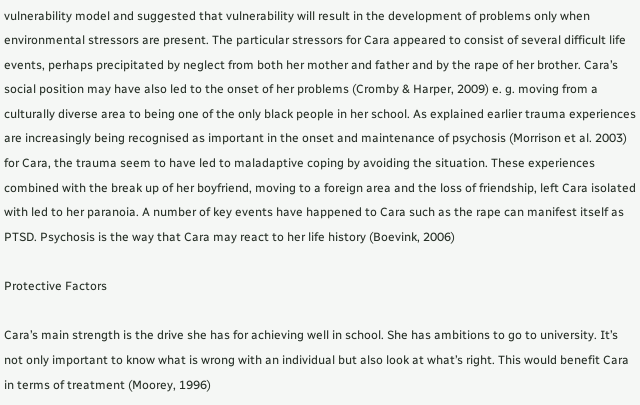vulnerability model and suggested that vulnerability will result in the development of problems only when environmental stressors are present. The particular stressors for Cara appeared to consist of several difficult life events, perhaps precipitated by neglect from both her mother and father and by the rape of her brother. Cara’s social position may have also led to the onset of her problems (Cromby & Harper, 2009) e. g. moving from a culturally diverse area to being one of the only black people in her school. As explained earlier trauma experiences are increasingly being recognised as important in the onset and maintenance of psychosis (Morrison et al. 2003) for Cara, the trauma seem to have led to maladaptive coping by avoiding the situation. These experiences combined with the break up of her boyfriend, moving to a foreign area and the loss of friendship, left Cara isolated with led to her paranoia. A number of key events have happened to Cara such as the rape can manifest itself as PTSD. Psychosis is the way that Cara may react to her life history (Boevink, 2006)

Protective Factors

Cara’s main strength is the drive she has for achieving well in school. She has ambitions to go to university. It’s not only important to know what is wrong with an individual but also look at what’s right. This would benefit Cara in terms of treatment (Moorey, 1996)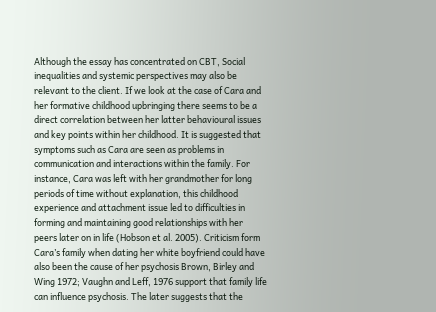Although the essay has concentrated on CBT, Social inequalities and systemic perspectives may also be relevant to the client. If we look at the case of Cara and her formative childhood upbringing there seems to be a direct correlation between her latter behavioural issues and key points within her childhood. It is suggested that symptoms such as Cara are seen as problems in communication and interactions within the family. For instance, Cara was left with her grandmother for long periods of time without explanation, this childhood experience and attachment issue led to difficulties in forming and maintaining good relationships with her peers later on in life (Hobson et al. 2005). Criticism form Cara’s family when dating her white boyfriend could have also been the cause of her psychosis Brown, Birley and Wing 1972; Vaughn and Leff, 1976 support that family life can influence psychosis. The later suggests that the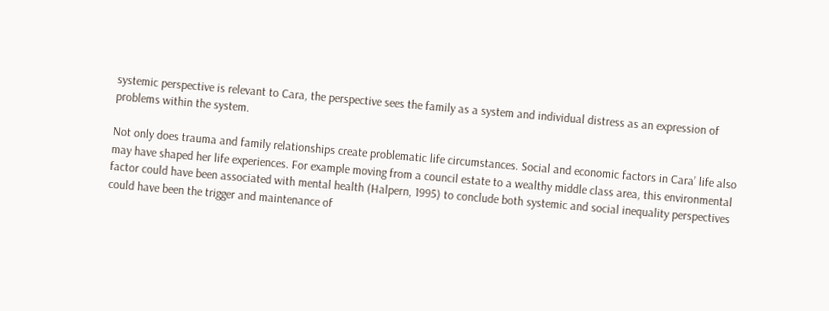systemic perspective is relevant to Cara, the perspective sees the family as a system and individual distress as an expression of problems within the system.

Not only does trauma and family relationships create problematic life circumstances. Social and economic factors in Cara’ life also may have shaped her life experiences. For example moving from a council estate to a wealthy middle class area, this environmental factor could have been associated with mental health (Halpern, 1995) to conclude both systemic and social inequality perspectives could have been the trigger and maintenance of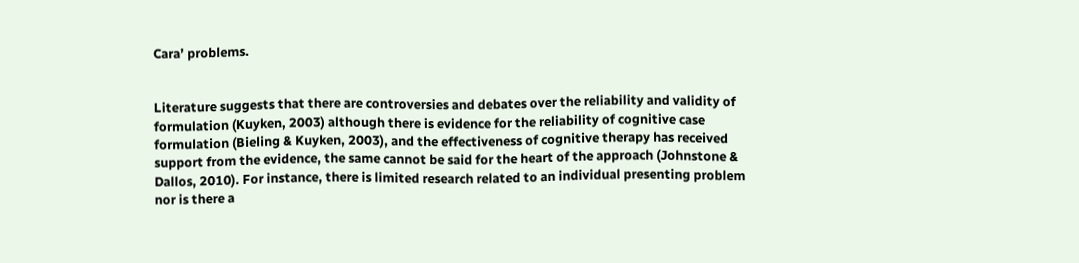Cara’ problems.


Literature suggests that there are controversies and debates over the reliability and validity of formulation (Kuyken, 2003) although there is evidence for the reliability of cognitive case formulation (Bieling & Kuyken, 2003), and the effectiveness of cognitive therapy has received support from the evidence, the same cannot be said for the heart of the approach (Johnstone & Dallos, 2010). For instance, there is limited research related to an individual presenting problem nor is there a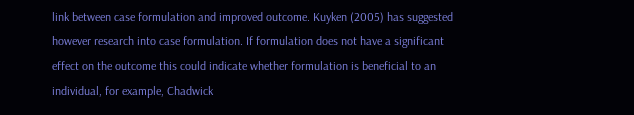link between case formulation and improved outcome. Kuyken (2005) has suggested however research into case formulation. If formulation does not have a significant effect on the outcome this could indicate whether formulation is beneficial to an individual, for example, Chadwick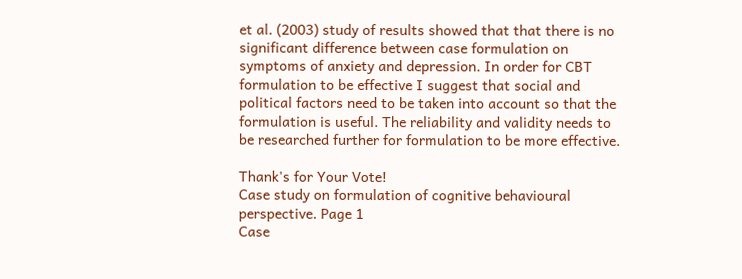et al. (2003) study of results showed that that there is no significant difference between case formulation on symptoms of anxiety and depression. In order for CBT formulation to be effective I suggest that social and political factors need to be taken into account so that the formulation is useful. The reliability and validity needs to be researched further for formulation to be more effective.

Thank's for Your Vote!
Case study on formulation of cognitive behavioural perspective. Page 1
Case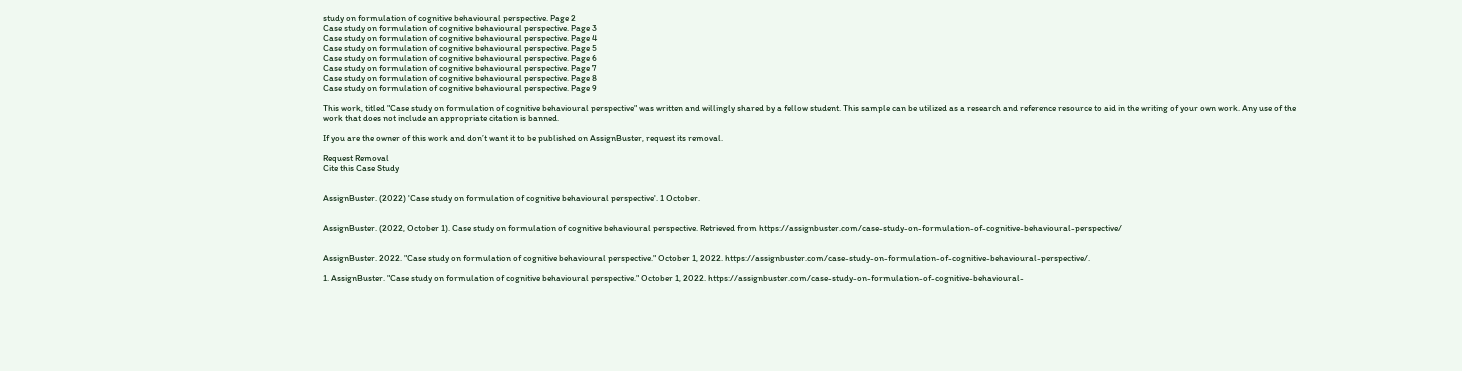study on formulation of cognitive behavioural perspective. Page 2
Case study on formulation of cognitive behavioural perspective. Page 3
Case study on formulation of cognitive behavioural perspective. Page 4
Case study on formulation of cognitive behavioural perspective. Page 5
Case study on formulation of cognitive behavioural perspective. Page 6
Case study on formulation of cognitive behavioural perspective. Page 7
Case study on formulation of cognitive behavioural perspective. Page 8
Case study on formulation of cognitive behavioural perspective. Page 9

This work, titled "Case study on formulation of cognitive behavioural perspective" was written and willingly shared by a fellow student. This sample can be utilized as a research and reference resource to aid in the writing of your own work. Any use of the work that does not include an appropriate citation is banned.

If you are the owner of this work and don’t want it to be published on AssignBuster, request its removal.

Request Removal
Cite this Case Study


AssignBuster. (2022) 'Case study on formulation of cognitive behavioural perspective'. 1 October.


AssignBuster. (2022, October 1). Case study on formulation of cognitive behavioural perspective. Retrieved from https://assignbuster.com/case-study-on-formulation-of-cognitive-behavioural-perspective/


AssignBuster. 2022. "Case study on formulation of cognitive behavioural perspective." October 1, 2022. https://assignbuster.com/case-study-on-formulation-of-cognitive-behavioural-perspective/.

1. AssignBuster. "Case study on formulation of cognitive behavioural perspective." October 1, 2022. https://assignbuster.com/case-study-on-formulation-of-cognitive-behavioural-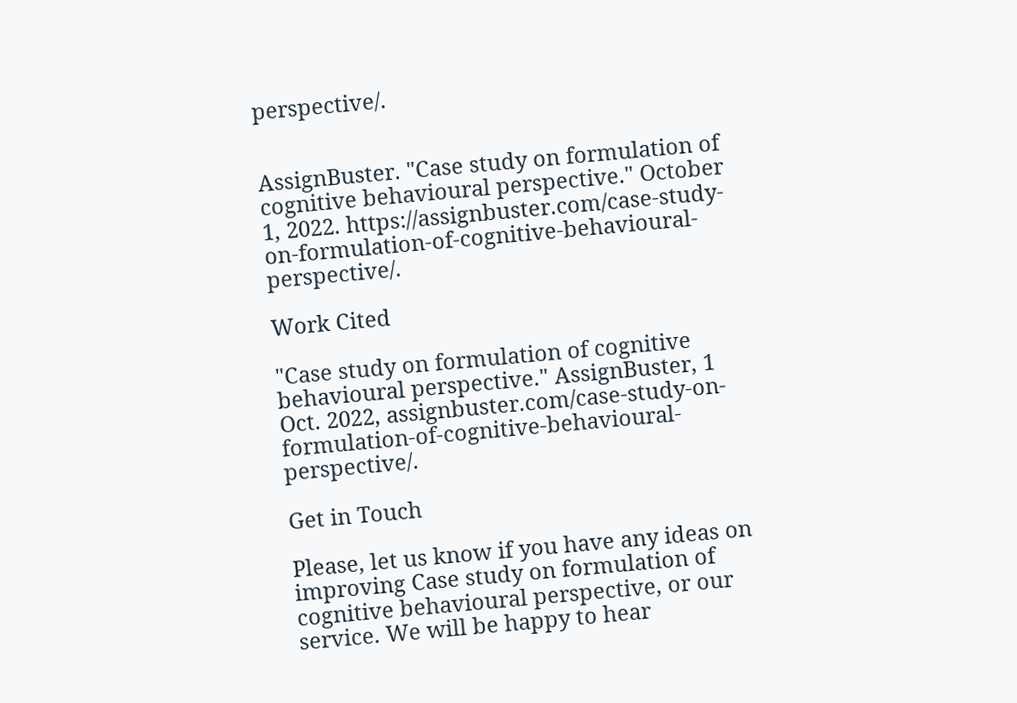perspective/.


AssignBuster. "Case study on formulation of cognitive behavioural perspective." October 1, 2022. https://assignbuster.com/case-study-on-formulation-of-cognitive-behavioural-perspective/.

Work Cited

"Case study on formulation of cognitive behavioural perspective." AssignBuster, 1 Oct. 2022, assignbuster.com/case-study-on-formulation-of-cognitive-behavioural-perspective/.

Get in Touch

Please, let us know if you have any ideas on improving Case study on formulation of cognitive behavioural perspective, or our service. We will be happy to hear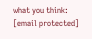what you think: [email protected]